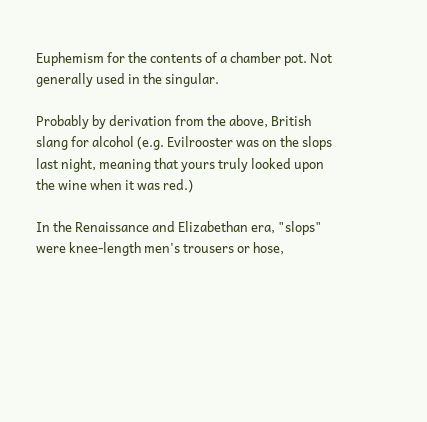Euphemism for the contents of a chamber pot. Not generally used in the singular.

Probably by derivation from the above, British slang for alcohol (e.g. Evilrooster was on the slops last night, meaning that yours truly looked upon the wine when it was red.)

In the Renaissance and Elizabethan era, "slops" were knee-length men's trousers or hose,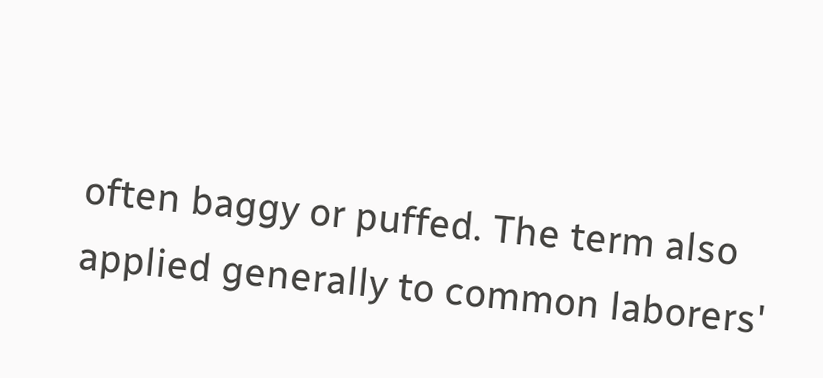often baggy or puffed. The term also applied generally to common laborers'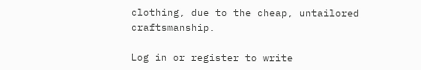clothing, due to the cheap, untailored craftsmanship.

Log in or register to write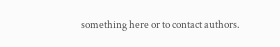something here or to contact authors.